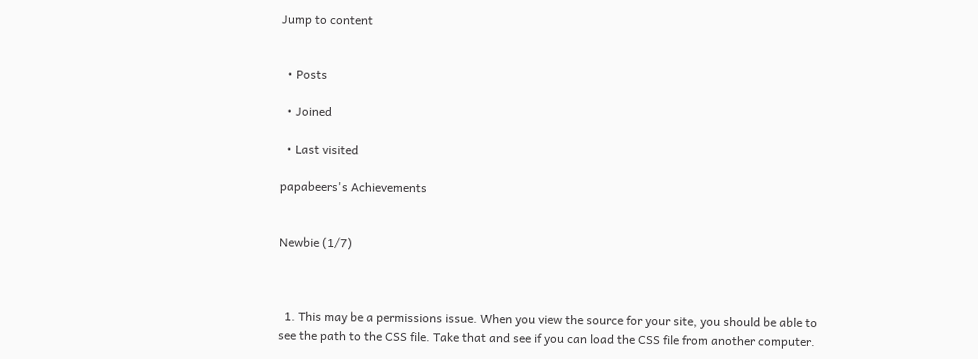Jump to content


  • Posts

  • Joined

  • Last visited

papabeers's Achievements


Newbie (1/7)



  1. This may be a permissions issue. When you view the source for your site, you should be able to see the path to the CSS file. Take that and see if you can load the CSS file from another computer.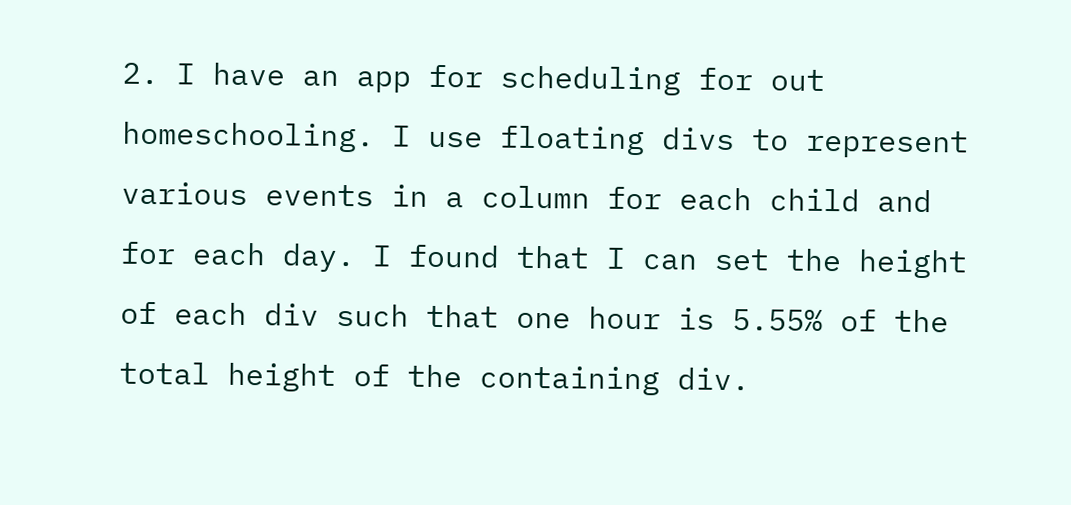2. I have an app for scheduling for out homeschooling. I use floating divs to represent various events in a column for each child and for each day. I found that I can set the height of each div such that one hour is 5.55% of the total height of the containing div.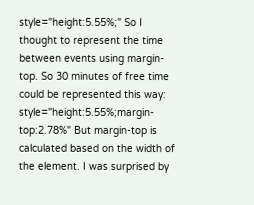style="height:5.55%;" So I thought to represent the time between events using margin-top. So 30 minutes of free time could be represented this way: style="height:5.55%;margin-top:2.78%" But margin-top is calculated based on the width of the element. I was surprised by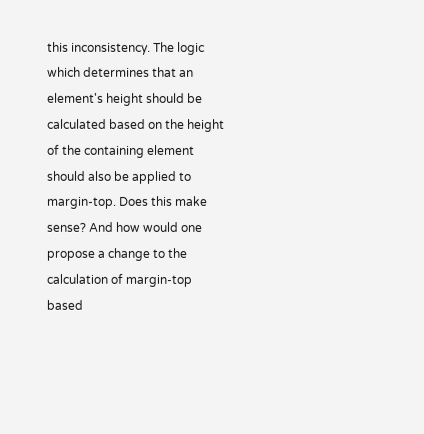this inconsistency. The logic which determines that an element's height should be calculated based on the height of the containing element should also be applied to margin-top. Does this make sense? And how would one propose a change to the calculation of margin-top based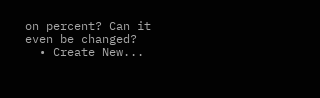on percent? Can it even be changed?
  • Create New...